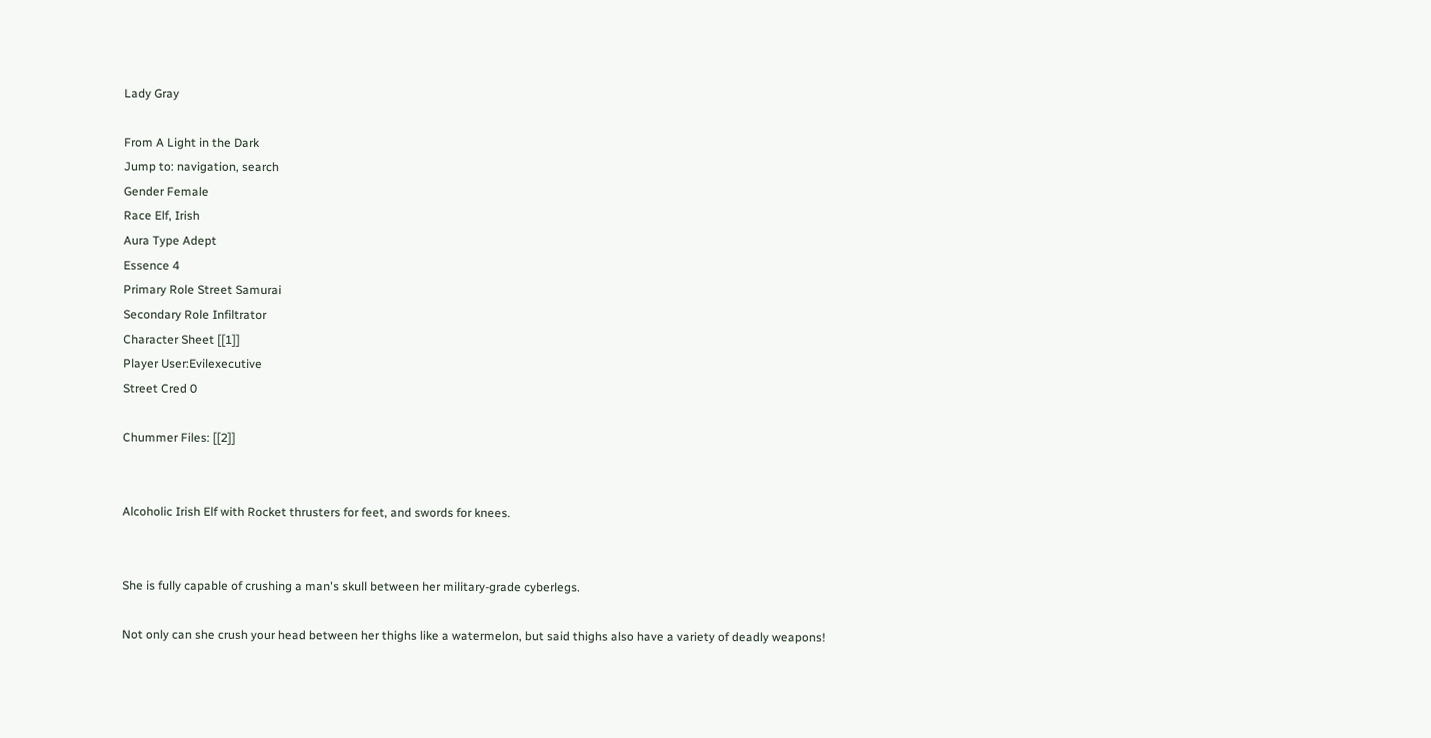Lady Gray

From A Light in the Dark
Jump to: navigation, search
Gender Female
Race Elf, Irish
Aura Type Adept
Essence 4
Primary Role Street Samurai
Secondary Role Infiltrator
Character Sheet [[1]]
Player User:Evilexecutive
Street Cred 0

Chummer Files: [[2]]


Alcoholic Irish Elf with Rocket thrusters for feet, and swords for knees.


She is fully capable of crushing a man's skull between her military-grade cyberlegs.

Not only can she crush your head between her thighs like a watermelon, but said thighs also have a variety of deadly weapons!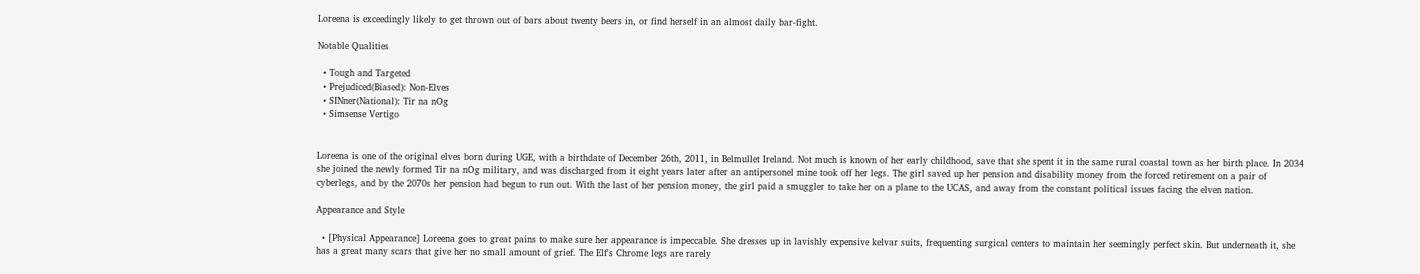Loreena is exceedingly likely to get thrown out of bars about twenty beers in, or find herself in an almost daily bar-fight.

Notable Qualities

  • Tough and Targeted
  • Prejudiced(Biased): Non-Elves
  • SINner(National): Tir na nOg
  • Simsense Vertigo


Loreena is one of the original elves born during UGE, with a birthdate of December 26th, 2011, in Belmullet Ireland. Not much is known of her early childhood, save that she spent it in the same rural coastal town as her birth place. In 2034 she joined the newly formed Tir na nOg military, and was discharged from it eight years later after an antipersonel mine took off her legs. The girl saved up her pension and disability money from the forced retirement on a pair of cyberlegs, and by the 2070s her pension had begun to run out. With the last of her pension money, the girl paid a smuggler to take her on a plane to the UCAS, and away from the constant political issues facing the elven nation.

Appearance and Style

  • [Physical Appearance] Loreena goes to great pains to make sure her appearance is impeccable. She dresses up in lavishly expensive kelvar suits, frequenting surgical centers to maintain her seemingly perfect skin. But underneath it, she has a great many scars that give her no small amount of grief. The Elf's Chrome legs are rarely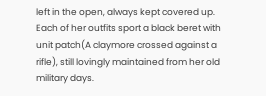left in the open, always kept covered up. Each of her outfits sport a black beret with unit patch(A claymore crossed against a rifle), still lovingly maintained from her old military days.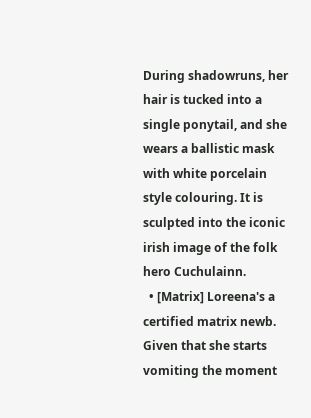During shadowruns, her hair is tucked into a single ponytail, and she wears a ballistic mask with white porcelain style colouring. It is sculpted into the iconic irish image of the folk hero Cuchulainn.
  • [Matrix] Loreena's a certified matrix newb. Given that she starts vomiting the moment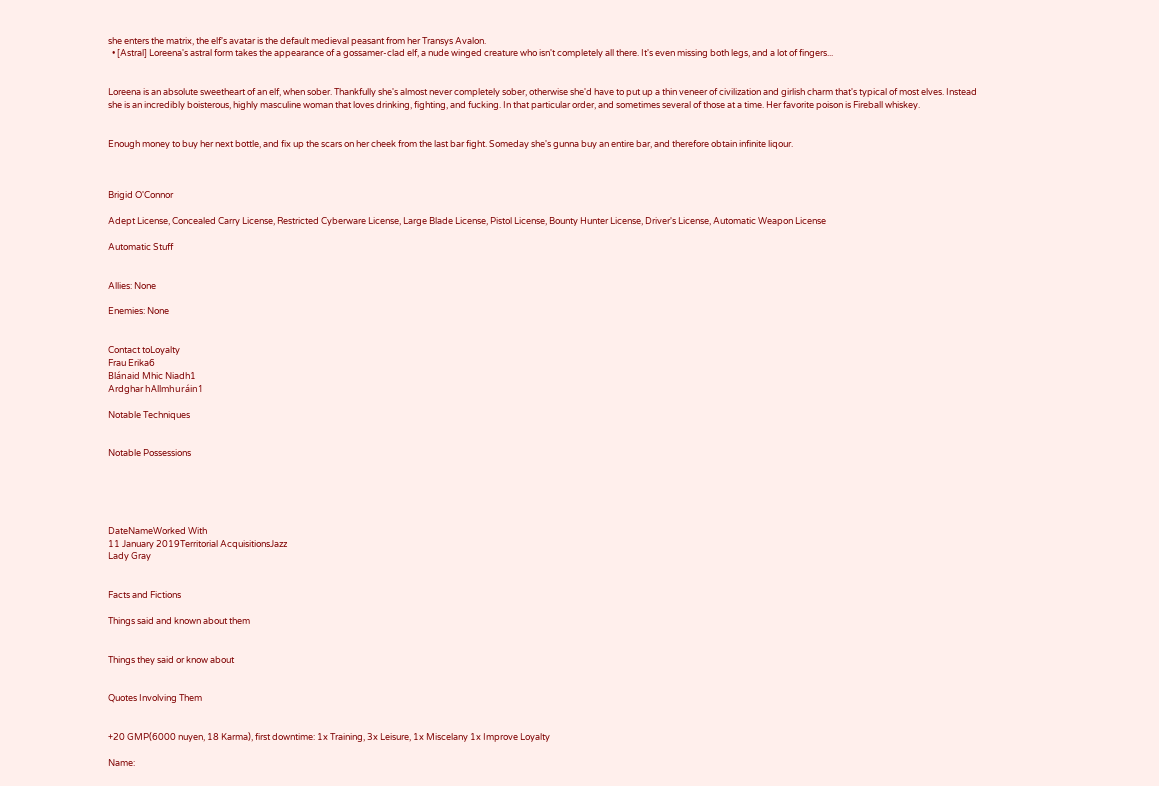she enters the matrix, the elf's avatar is the default medieval peasant from her Transys Avalon.
  • [Astral] Loreena's astral form takes the appearance of a gossamer-clad elf, a nude winged creature who isn't completely all there. It's even missing both legs, and a lot of fingers...


Loreena is an absolute sweetheart of an elf, when sober. Thankfully she's almost never completely sober, otherwise she'd have to put up a thin veneer of civilization and girlish charm that's typical of most elves. Instead she is an incredibly boisterous, highly masculine woman that loves drinking, fighting, and fucking. In that particular order, and sometimes several of those at a time. Her favorite poison is Fireball whiskey.


Enough money to buy her next bottle, and fix up the scars on her cheek from the last bar fight. Someday she's gunna buy an entire bar, and therefore obtain infinite liqour.



Brigid O'Connor

Adept License, Concealed Carry License, Restricted Cyberware License, Large Blade License, Pistol License, Bounty Hunter License, Driver's License, Automatic Weapon License

Automatic Stuff


Allies: None

Enemies: None


Contact toLoyalty
Frau Erika6
Blánaid Mhic Niadh1
Ardghar hAllmhuráin1

Notable Techniques


Notable Possessions





DateNameWorked With
11 January 2019Territorial AcquisitionsJazz
Lady Gray


Facts and Fictions

Things said and known about them


Things they said or know about


Quotes Involving Them


+20 GMP(6000 nuyen, 18 Karma), first downtime: 1x Training, 3x Leisure, 1x Miscelany 1x Improve Loyalty

Name: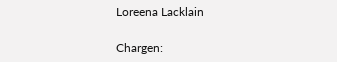Loreena Lacklain

Chargen: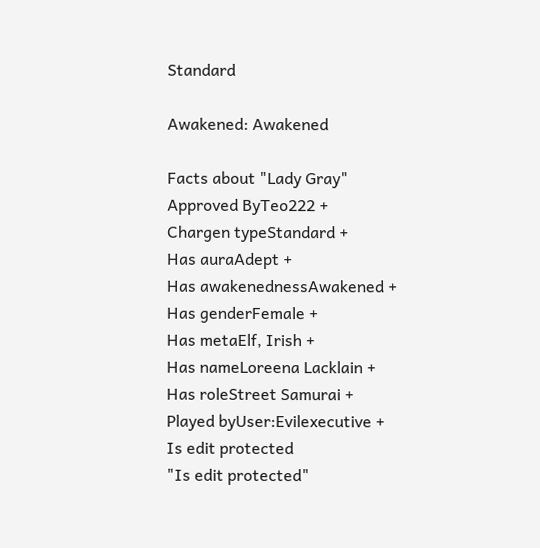Standard

Awakened: Awakened

Facts about "Lady Gray"
Approved ByTeo222 +
Chargen typeStandard +
Has auraAdept +
Has awakenednessAwakened +
Has genderFemale +
Has metaElf, Irish +
Has nameLoreena Lacklain +
Has roleStreet Samurai +
Played byUser:Evilexecutive +
Is edit protected
"Is edit protected"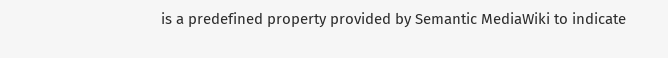is a predefined property provided by Semantic MediaWiki to indicate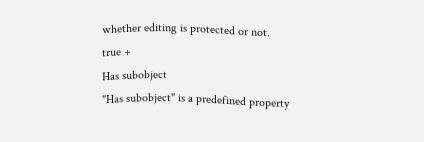whether editing is protected or not.
true +
Has subobject
"Has subobject" is a predefined property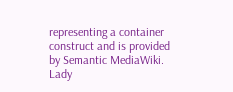representing a container construct and is provided by Semantic MediaWiki.
Lady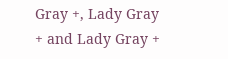Gray +, Lady Gray + and Lady Gray +